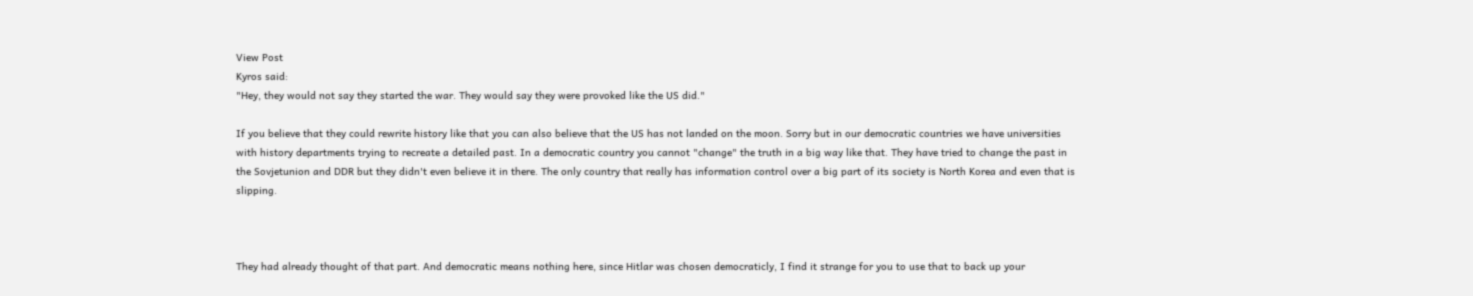View Post
Kyros said:
"Hey, they would not say they started the war. They would say they were provoked like the US did."

If you believe that they could rewrite history like that you can also believe that the US has not landed on the moon. Sorry but in our democratic countries we have universities with history departments trying to recreate a detailed past. In a democratic country you cannot "change" the truth in a big way like that. They have tried to change the past in the Sovjetunion and DDR but they didn't even believe it in there. The only country that really has information control over a big part of its society is North Korea and even that is slipping.



They had already thought of that part. And democratic means nothing here, since Hitlar was chosen democraticly, I find it strange for you to use that to back up your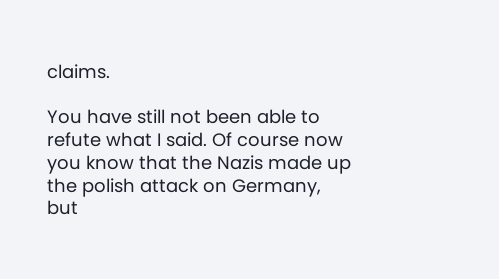claims.

You have still not been able to refute what I said. Of course now you know that the Nazis made up the polish attack on Germany, but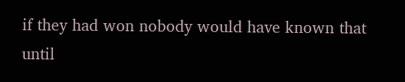if they had won nobody would have known that until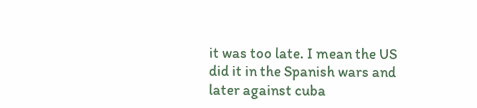it was too late. I mean the US did it in the Spanish wars and later against cuba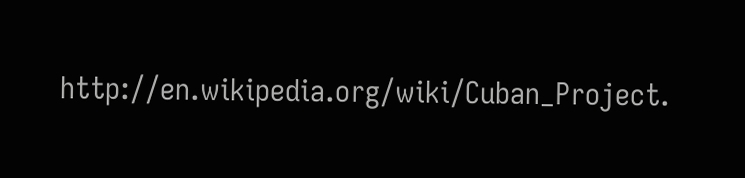http://en.wikipedia.org/wiki/Cuban_Project.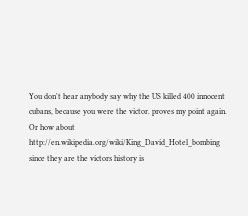You don't hear anybody say why the US killed 400 innocent cubans, because you were the victor. proves my point again. Or how about http://en.wikipedia.org/wiki/King_David_Hotel_bombing since they are the victors history is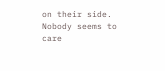on their side. Nobody seems to care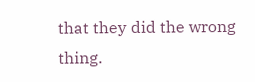that they did the wrong thing.